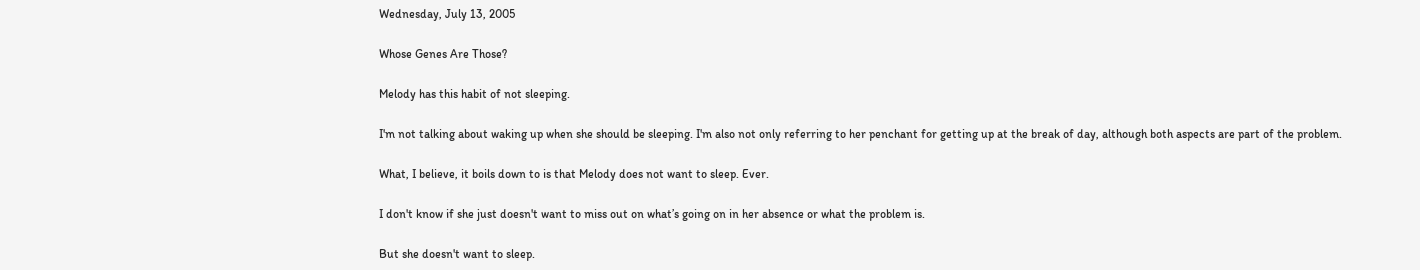Wednesday, July 13, 2005

Whose Genes Are Those?

Melody has this habit of not sleeping.

I'm not talking about waking up when she should be sleeping. I'm also not only referring to her penchant for getting up at the break of day, although both aspects are part of the problem.

What, I believe, it boils down to is that Melody does not want to sleep. Ever.

I don't know if she just doesn't want to miss out on what’s going on in her absence or what the problem is.

But she doesn't want to sleep.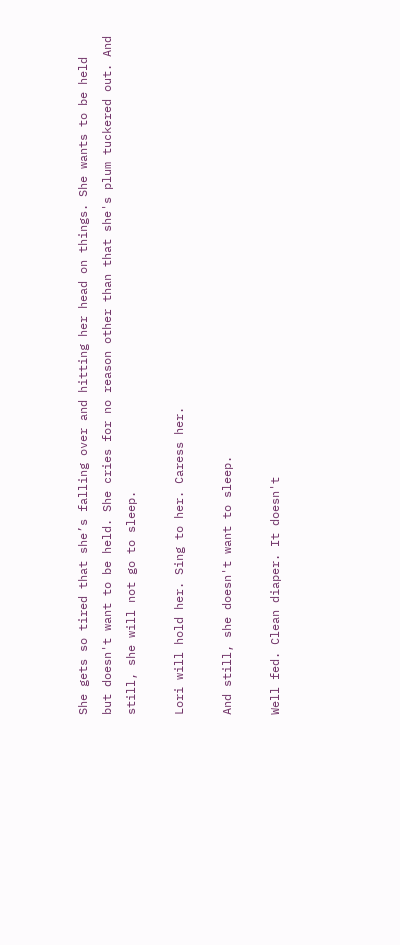She gets so tired that she’s falling over and hitting her head on things. She wants to be held but doesn't want to be held. She cries for no reason other than that she's plum tuckered out. And still, she will not go to sleep.

Lori will hold her. Sing to her. Caress her.

And still, she doesn't want to sleep.

Well fed. Clean diaper. It doesn't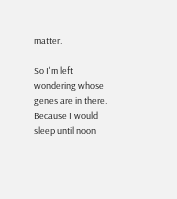matter.

So I'm left wondering whose genes are in there. Because I would sleep until noon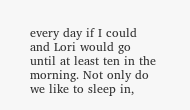every day if I could and Lori would go until at least ten in the morning. Not only do we like to sleep in,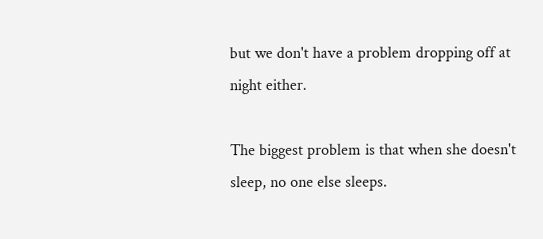but we don't have a problem dropping off at night either.

The biggest problem is that when she doesn't sleep, no one else sleeps.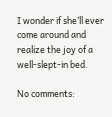I wonder if she’ll ever come around and realize the joy of a well-slept-in bed.

No comments: